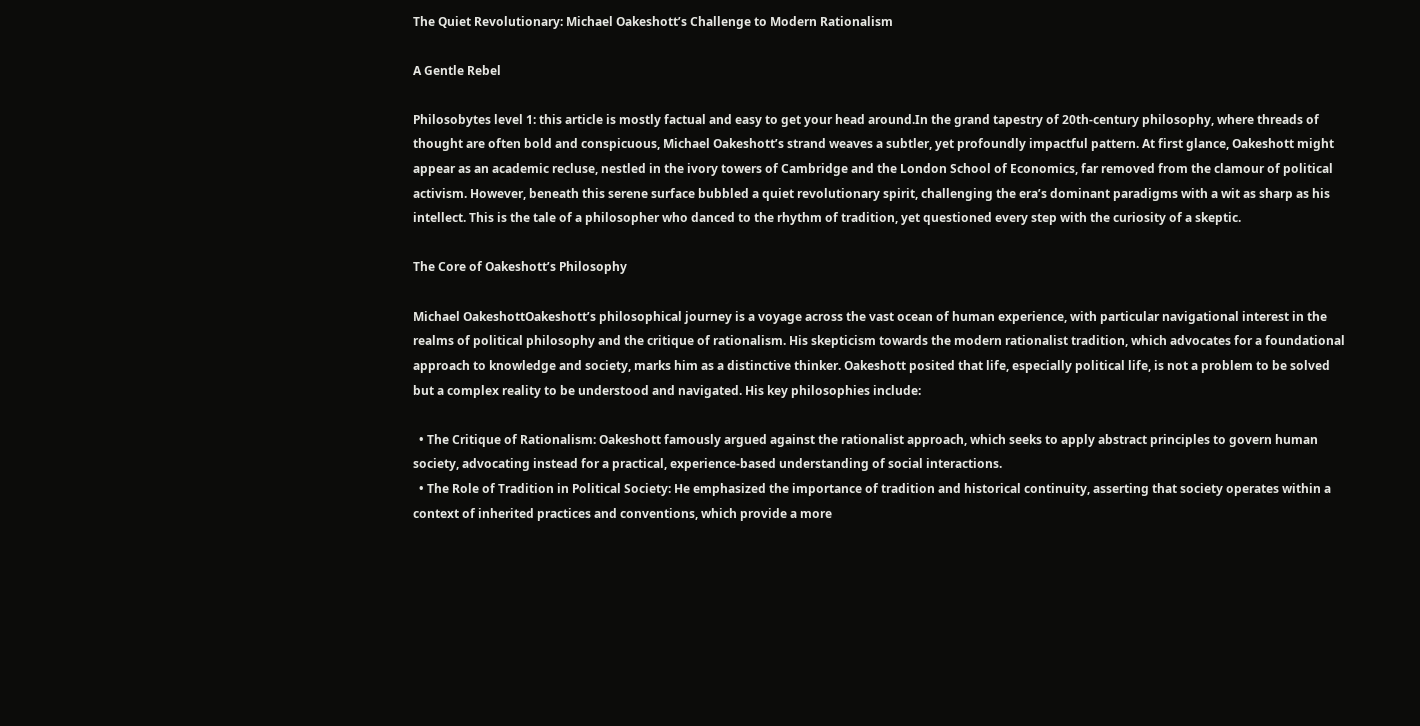The Quiet Revolutionary: Michael Oakeshott’s Challenge to Modern Rationalism

A Gentle Rebel

Philosobytes level 1: this article is mostly factual and easy to get your head around.In the grand tapestry of 20th-century philosophy, where threads of thought are often bold and conspicuous, Michael Oakeshott’s strand weaves a subtler, yet profoundly impactful pattern. At first glance, Oakeshott might appear as an academic recluse, nestled in the ivory towers of Cambridge and the London School of Economics, far removed from the clamour of political activism. However, beneath this serene surface bubbled a quiet revolutionary spirit, challenging the era’s dominant paradigms with a wit as sharp as his intellect. This is the tale of a philosopher who danced to the rhythm of tradition, yet questioned every step with the curiosity of a skeptic.

The Core of Oakeshott’s Philosophy

Michael OakeshottOakeshott’s philosophical journey is a voyage across the vast ocean of human experience, with particular navigational interest in the realms of political philosophy and the critique of rationalism. His skepticism towards the modern rationalist tradition, which advocates for a foundational approach to knowledge and society, marks him as a distinctive thinker. Oakeshott posited that life, especially political life, is not a problem to be solved but a complex reality to be understood and navigated. His key philosophies include:

  • The Critique of Rationalism: Oakeshott famously argued against the rationalist approach, which seeks to apply abstract principles to govern human society, advocating instead for a practical, experience-based understanding of social interactions.
  • The Role of Tradition in Political Society: He emphasized the importance of tradition and historical continuity, asserting that society operates within a context of inherited practices and conventions, which provide a more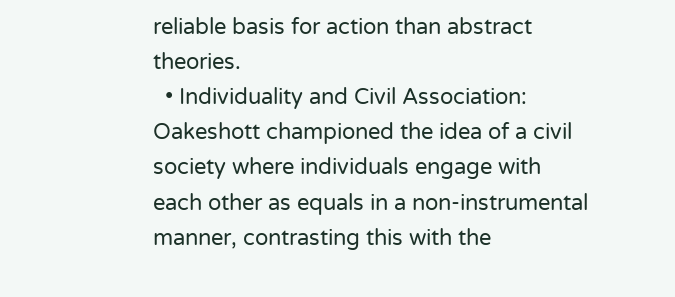reliable basis for action than abstract theories.
  • Individuality and Civil Association: Oakeshott championed the idea of a civil society where individuals engage with each other as equals in a non-instrumental manner, contrasting this with the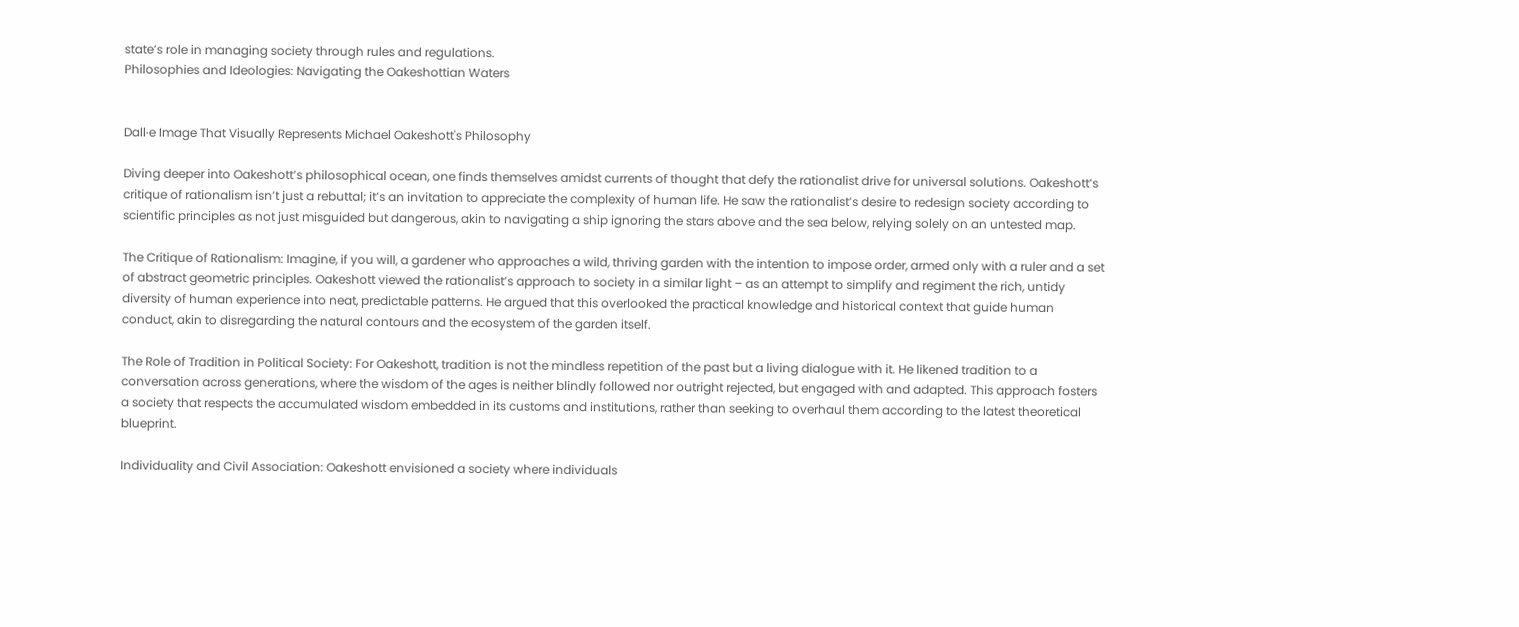state’s role in managing society through rules and regulations.
Philosophies and Ideologies: Navigating the Oakeshottian Waters


Dall·e Image That Visually Represents Michael Oakeshott's Philosophy

Diving deeper into Oakeshott’s philosophical ocean, one finds themselves amidst currents of thought that defy the rationalist drive for universal solutions. Oakeshott’s critique of rationalism isn’t just a rebuttal; it’s an invitation to appreciate the complexity of human life. He saw the rationalist’s desire to redesign society according to scientific principles as not just misguided but dangerous, akin to navigating a ship ignoring the stars above and the sea below, relying solely on an untested map.

The Critique of Rationalism: Imagine, if you will, a gardener who approaches a wild, thriving garden with the intention to impose order, armed only with a ruler and a set of abstract geometric principles. Oakeshott viewed the rationalist’s approach to society in a similar light – as an attempt to simplify and regiment the rich, untidy diversity of human experience into neat, predictable patterns. He argued that this overlooked the practical knowledge and historical context that guide human conduct, akin to disregarding the natural contours and the ecosystem of the garden itself.

The Role of Tradition in Political Society: For Oakeshott, tradition is not the mindless repetition of the past but a living dialogue with it. He likened tradition to a conversation across generations, where the wisdom of the ages is neither blindly followed nor outright rejected, but engaged with and adapted. This approach fosters a society that respects the accumulated wisdom embedded in its customs and institutions, rather than seeking to overhaul them according to the latest theoretical blueprint.

Individuality and Civil Association: Oakeshott envisioned a society where individuals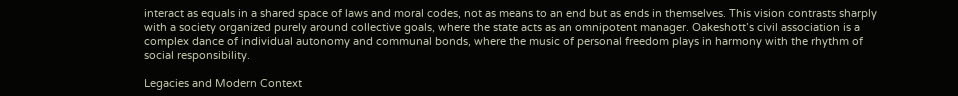interact as equals in a shared space of laws and moral codes, not as means to an end but as ends in themselves. This vision contrasts sharply with a society organized purely around collective goals, where the state acts as an omnipotent manager. Oakeshott’s civil association is a complex dance of individual autonomy and communal bonds, where the music of personal freedom plays in harmony with the rhythm of social responsibility.

Legacies and Modern Context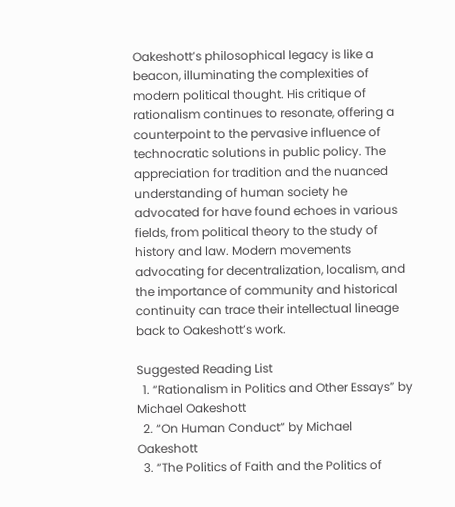Oakeshott’s philosophical legacy is like a beacon, illuminating the complexities of modern political thought. His critique of rationalism continues to resonate, offering a counterpoint to the pervasive influence of technocratic solutions in public policy. The appreciation for tradition and the nuanced understanding of human society he advocated for have found echoes in various fields, from political theory to the study of history and law. Modern movements advocating for decentralization, localism, and the importance of community and historical continuity can trace their intellectual lineage back to Oakeshott’s work.

Suggested Reading List
  1. “Rationalism in Politics and Other Essays” by Michael Oakeshott
  2. “On Human Conduct” by Michael Oakeshott
  3. “The Politics of Faith and the Politics of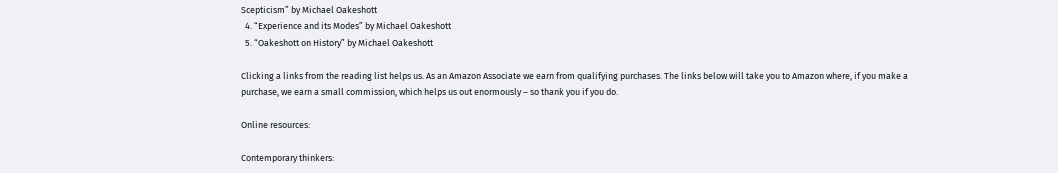Scepticism” by Michael Oakeshott
  4. “Experience and its Modes” by Michael Oakeshott
  5. “Oakeshott on History” by Michael Oakeshott

Clicking a links from the reading list helps us. As an Amazon Associate we earn from qualifying purchases. The links below will take you to Amazon where, if you make a purchase, we earn a small commission, which helps us out enormously – so thank you if you do.

Online resources:

Contemporary thinkers: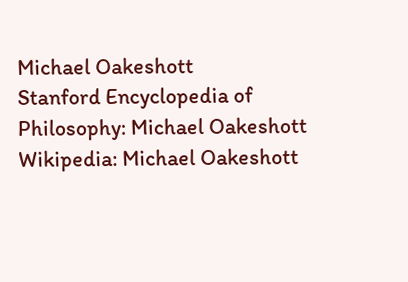Michael Oakeshott
Stanford Encyclopedia of Philosophy: Michael Oakeshott
Wikipedia: Michael Oakeshott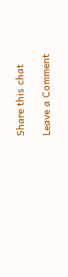Share this chat

Leave a Comment